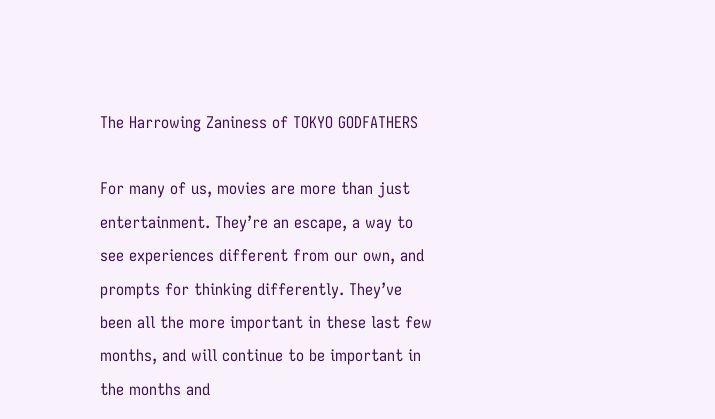The Harrowing Zaniness of TOKYO GODFATHERS

For many of us, movies are more than just entertainment. They’re an escape, a way to see experiences different from our own, and prompts for thinking differently. They’ve been all the more important in these last few months, and will continue to be important in the months and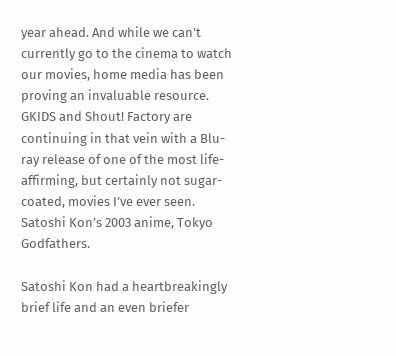year ahead. And while we can’t currently go to the cinema to watch our movies, home media has been proving an invaluable resource. GKIDS and Shout! Factory are continuing in that vein with a Blu-ray release of one of the most life-affirming, but certainly not sugar-coated, movies I’ve ever seen. Satoshi Kon’s 2003 anime, Tokyo Godfathers.

Satoshi Kon had a heartbreakingly brief life and an even briefer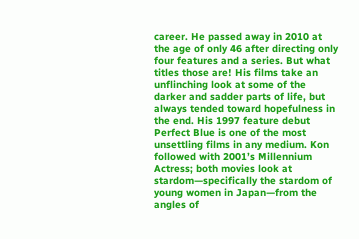career. He passed away in 2010 at the age of only 46 after directing only four features and a series. But what titles those are! His films take an unflinching look at some of the darker and sadder parts of life, but always tended toward hopefulness in the end. His 1997 feature debut Perfect Blue is one of the most unsettling films in any medium. Kon followed with 2001’s Millennium Actress; both movies look at stardom—specifically the stardom of young women in Japan—from the angles of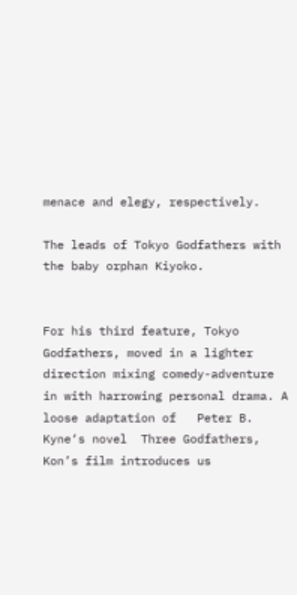menace and elegy, respectively.

The leads of Tokyo Godfathers with the baby orphan Kiyoko.


For his third feature, Tokyo Godfathers, moved in a lighter direction mixing comedy-adventure in with harrowing personal drama. A loose adaptation of   Peter B. Kyne‘s novel  Three Godfathers, Kon’s film introduces us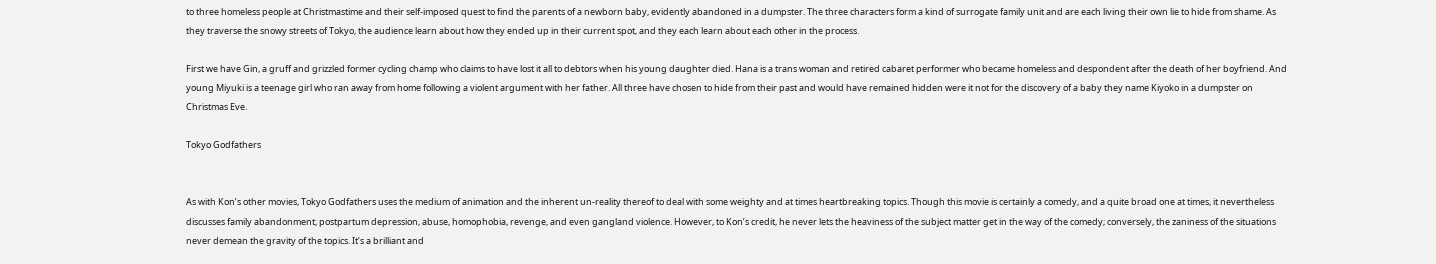to three homeless people at Christmastime and their self-imposed quest to find the parents of a newborn baby, evidently abandoned in a dumpster. The three characters form a kind of surrogate family unit and are each living their own lie to hide from shame. As they traverse the snowy streets of Tokyo, the audience learn about how they ended up in their current spot, and they each learn about each other in the process.

First we have Gin, a gruff and grizzled former cycling champ who claims to have lost it all to debtors when his young daughter died. Hana is a trans woman and retired cabaret performer who became homeless and despondent after the death of her boyfriend. And young Miyuki is a teenage girl who ran away from home following a violent argument with her father. All three have chosen to hide from their past and would have remained hidden were it not for the discovery of a baby they name Kiyoko in a dumpster on Christmas Eve.

Tokyo Godfathers


As with Kon’s other movies, Tokyo Godfathers uses the medium of animation and the inherent un-reality thereof to deal with some weighty and at times heartbreaking topics. Though this movie is certainly a comedy, and a quite broad one at times, it nevertheless discusses family abandonment; postpartum depression, abuse, homophobia, revenge, and even gangland violence. However, to Kon’s credit, he never lets the heaviness of the subject matter get in the way of the comedy; conversely, the zaniness of the situations never demean the gravity of the topics. It’s a brilliant and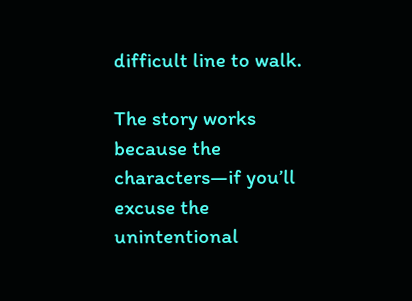difficult line to walk.

The story works because the characters—if you’ll excuse the unintentional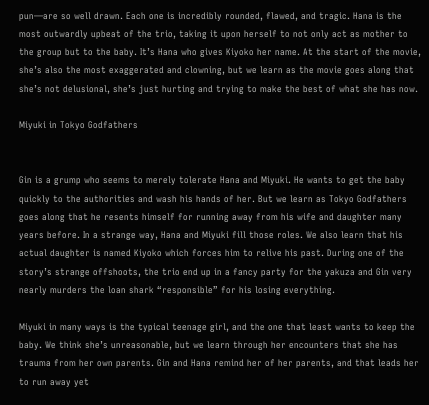pun—are so well drawn. Each one is incredibly rounded, flawed, and tragic. Hana is the most outwardly upbeat of the trio, taking it upon herself to not only act as mother to the group but to the baby. It’s Hana who gives Kiyoko her name. At the start of the movie, she’s also the most exaggerated and clowning, but we learn as the movie goes along that she’s not delusional, she’s just hurting and trying to make the best of what she has now.

Miyuki in Tokyo Godfathers


Gin is a grump who seems to merely tolerate Hana and Miyuki. He wants to get the baby quickly to the authorities and wash his hands of her. But we learn as Tokyo Godfathers goes along that he resents himself for running away from his wife and daughter many years before. In a strange way, Hana and Miyuki fill those roles. We also learn that his actual daughter is named Kiyoko which forces him to relive his past. During one of the story’s strange offshoots, the trio end up in a fancy party for the yakuza and Gin very nearly murders the loan shark “responsible” for his losing everything.

Miyuki in many ways is the typical teenage girl, and the one that least wants to keep the baby. We think she’s unreasonable, but we learn through her encounters that she has trauma from her own parents. Gin and Hana remind her of her parents, and that leads her to run away yet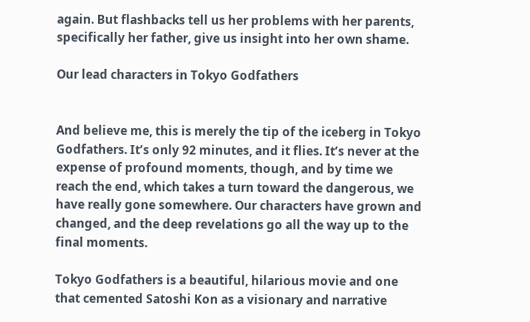again. But flashbacks tell us her problems with her parents, specifically her father, give us insight into her own shame.

Our lead characters in Tokyo Godfathers


And believe me, this is merely the tip of the iceberg in Tokyo Godfathers. It’s only 92 minutes, and it flies. It’s never at the expense of profound moments, though, and by time we reach the end, which takes a turn toward the dangerous, we have really gone somewhere. Our characters have grown and changed, and the deep revelations go all the way up to the final moments.

Tokyo Godfathers is a beautiful, hilarious movie and one that cemented Satoshi Kon as a visionary and narrative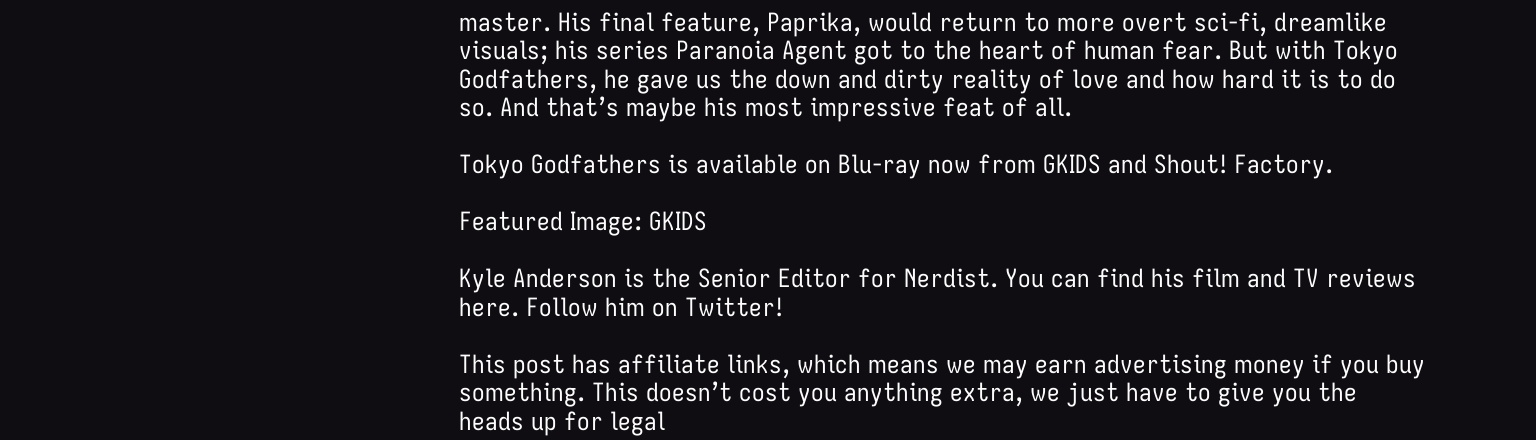master. His final feature, Paprika, would return to more overt sci-fi, dreamlike visuals; his series Paranoia Agent got to the heart of human fear. But with Tokyo Godfathers, he gave us the down and dirty reality of love and how hard it is to do so. And that’s maybe his most impressive feat of all.

Tokyo Godfathers is available on Blu-ray now from GKIDS and Shout! Factory.

Featured Image: GKIDS

Kyle Anderson is the Senior Editor for Nerdist. You can find his film and TV reviews here. Follow him on Twitter!

This post has affiliate links, which means we may earn advertising money if you buy something. This doesn’t cost you anything extra, we just have to give you the heads up for legal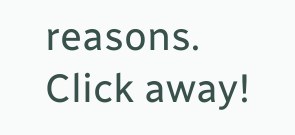reasons. Click away!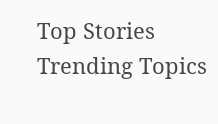Top Stories
Trending Topics